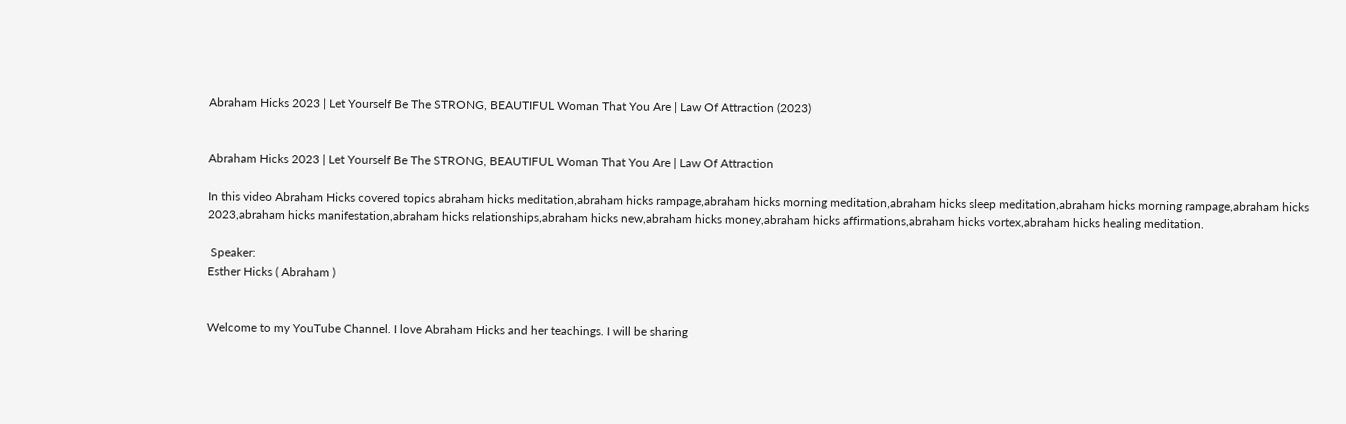Abraham Hicks 2023 | Let Yourself Be The STRONG, BEAUTIFUL Woman That You Are | Law Of Attraction (2023)


Abraham Hicks 2023 | Let Yourself Be The STRONG, BEAUTIFUL Woman That You Are | Law Of Attraction

In this video Abraham Hicks covered topics abraham hicks meditation,abraham hicks rampage,abraham hicks morning meditation,abraham hicks sleep meditation,abraham hicks morning rampage,abraham hicks 2023,abraham hicks manifestation,abraham hicks relationships,abraham hicks new,abraham hicks money,abraham hicks affirmations,abraham hicks vortex,abraham hicks healing meditation.

 Speaker:
Esther Hicks ( Abraham )


Welcome to my YouTube Channel. I love Abraham Hicks and her teachings. I will be sharing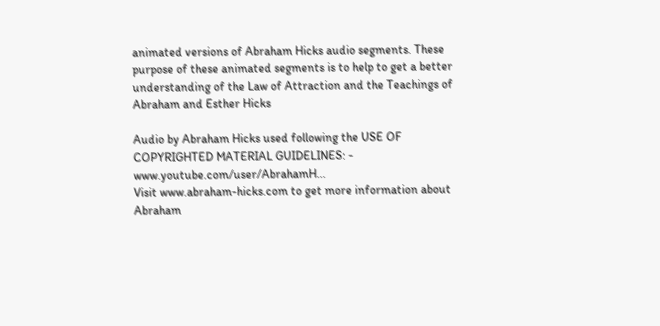animated versions of Abraham Hicks audio segments. These purpose of these animated segments is to help to get a better understanding of the Law of Attraction and the Teachings of Abraham and Esther Hicks

Audio by Abraham Hicks used following the USE OF COPYRIGHTED MATERIAL GUIDELINES: - www.youtube.com/user/AbrahamH...
Visit www.abraham-hicks.com to get more information about Abraham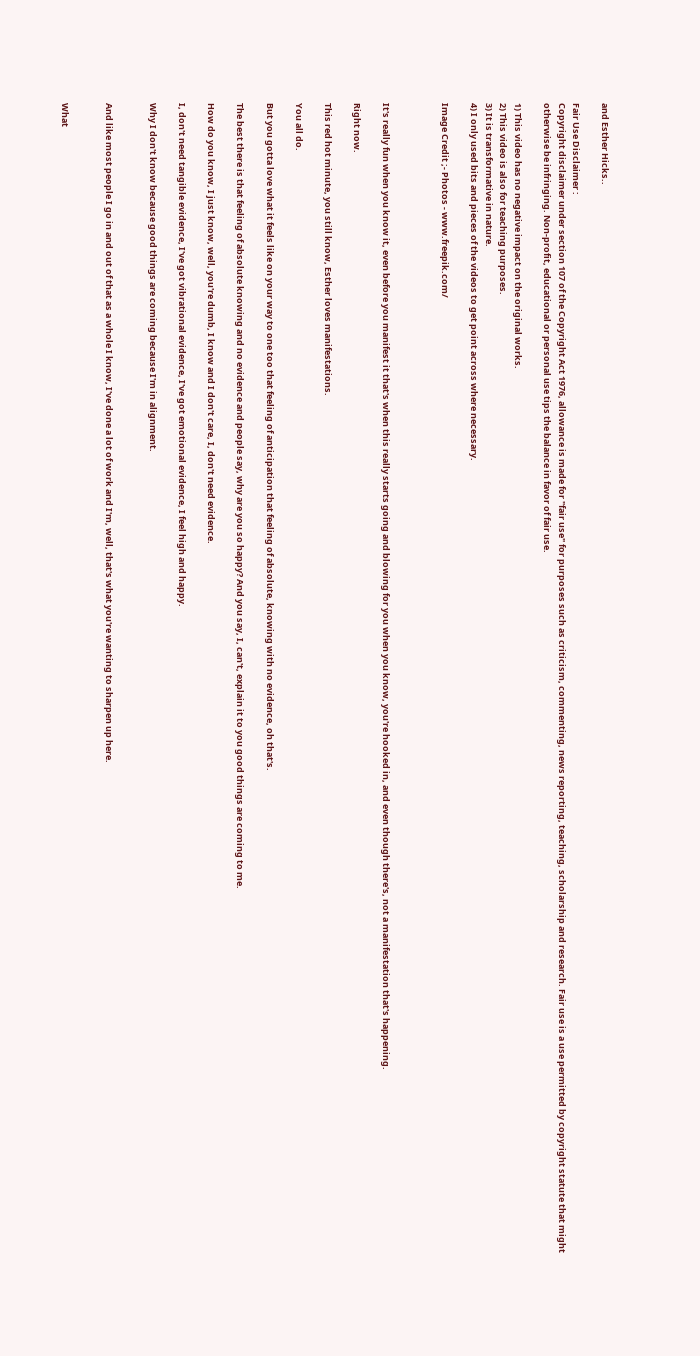and Esther Hicks..

Fair Use Disclaimer :
Copyright disclaimer under section 107 of the Copyright Act 1976, allowance is made for "fair use" for purposes such as criticism, commenting, news reporting, teaching, scholarship and research. Fair use is a use permitted by copyright statute that might otherwise be infringing. Non-profit, educational or personal use tips the balance in favor of fair use.

1) This video has no negative impact on the original works.
2) This video is also for teaching purposes.
3) It is transformative in nature.
4) I only used bits and pieces of the videos to get point across where necessary.

Image Credit ;- Photos - www.freepik.com/



It's really fun when you know it, even before you manifest it that's when this really starts going and blowing for you when you know, you're hooked in, and even though there's, not a manifestation that's happening.

Right now.

This red hot minute, you still know, Esther loves manifestations.

You all do.

But you gotta love what it feels like on your way to one too that feeling of anticipation that feeling of absolute, knowing with no evidence, oh that's.

The best there is that feeling of absolute knowing and no evidence and people say, why are you so happy? And you say, I, can't, explain it to you good things are coming to me.

How do you know, I just know, well, you're dumb, I know and I don't care, I, don't need evidence.

I, don't need tangible evidence, I've got vibrational evidence, I've got emotional evidence, I feel high and happy.

Why I don't know because good things are coming because I'm in alignment.


And like most people I go in and out of that as a whole I know, I've done a lot of work and I'm, well, that's what you're wanting to sharpen up here.


What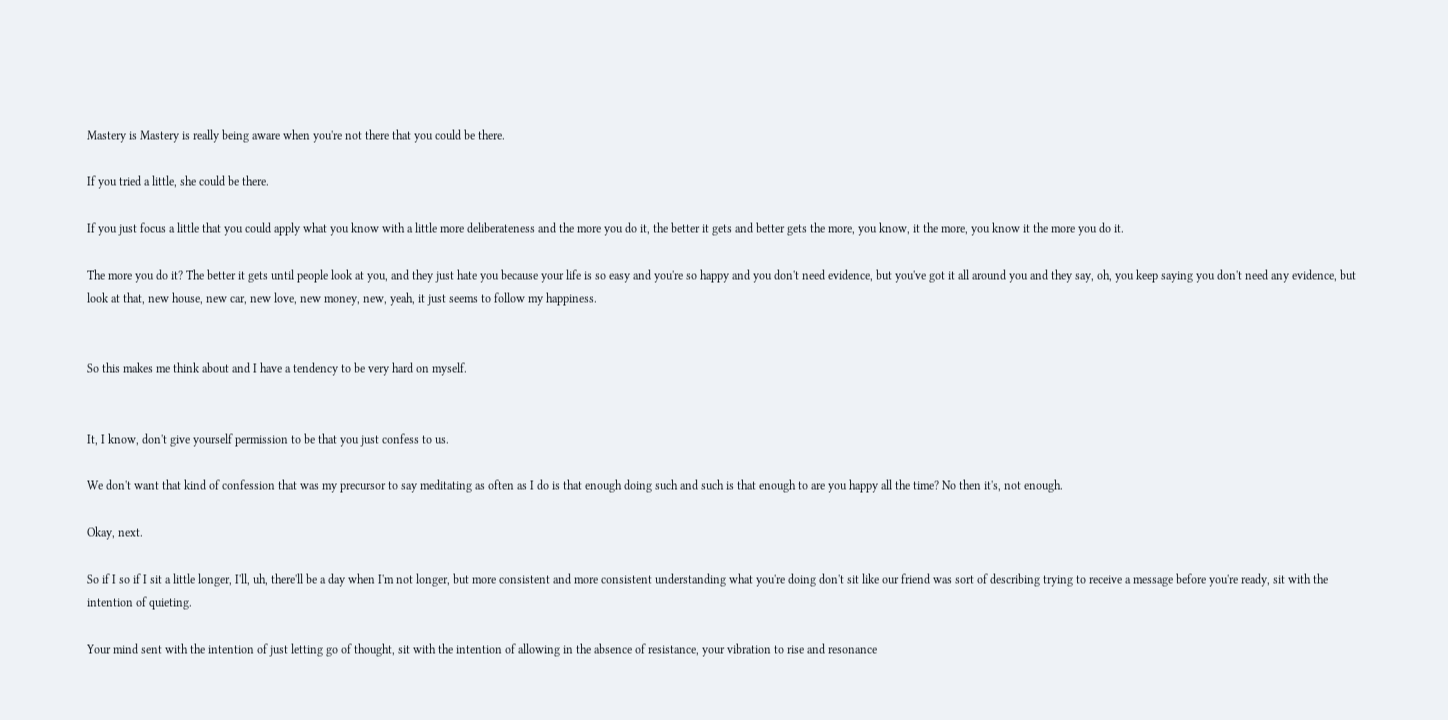Mastery is Mastery is really being aware when you're not there that you could be there.

If you tried a little, she could be there.

If you just focus a little that you could apply what you know with a little more deliberateness and the more you do it, the better it gets and better gets the more, you know, it the more, you know it the more you do it.

The more you do it? The better it gets until people look at you, and they just hate you because your life is so easy and you're so happy and you don't need evidence, but you've got it all around you and they say, oh, you keep saying you don't need any evidence, but look at that, new house, new car, new love, new money, new, yeah, it just seems to follow my happiness.


So this makes me think about and I have a tendency to be very hard on myself.


It, I know, don't give yourself permission to be that you just confess to us.

We don't want that kind of confession that was my precursor to say meditating as often as I do is that enough doing such and such is that enough to are you happy all the time? No then it's, not enough.

Okay, next.

So if I so if I sit a little longer, I'll, uh, there'll be a day when I'm not longer, but more consistent and more consistent understanding what you're doing don't sit like our friend was sort of describing trying to receive a message before you're ready, sit with the intention of quieting.

Your mind sent with the intention of just letting go of thought, sit with the intention of allowing in the absence of resistance, your vibration to rise and resonance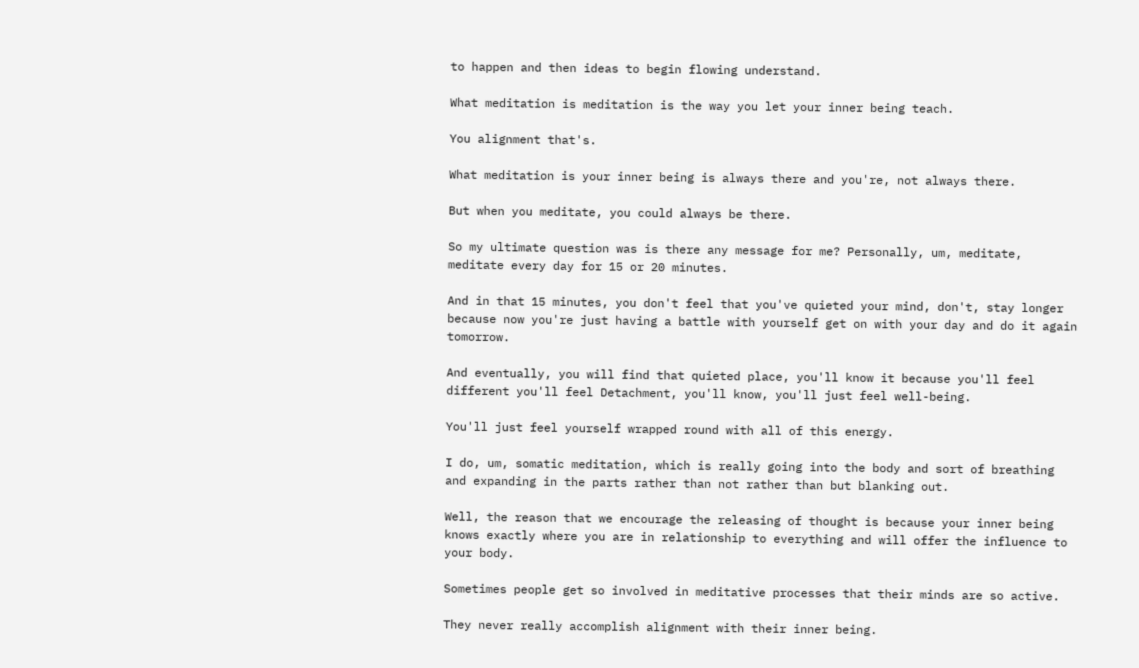to happen and then ideas to begin flowing understand.

What meditation is meditation is the way you let your inner being teach.

You alignment that's.

What meditation is your inner being is always there and you're, not always there.

But when you meditate, you could always be there.

So my ultimate question was is there any message for me? Personally, um, meditate, meditate every day for 15 or 20 minutes.

And in that 15 minutes, you don't feel that you've quieted your mind, don't, stay longer because now you're just having a battle with yourself get on with your day and do it again tomorrow.

And eventually, you will find that quieted place, you'll know it because you'll feel different you'll feel Detachment, you'll know, you'll just feel well-being.

You'll just feel yourself wrapped round with all of this energy.

I do, um, somatic meditation, which is really going into the body and sort of breathing and expanding in the parts rather than not rather than but blanking out.

Well, the reason that we encourage the releasing of thought is because your inner being knows exactly where you are in relationship to everything and will offer the influence to your body.

Sometimes people get so involved in meditative processes that their minds are so active.

They never really accomplish alignment with their inner being.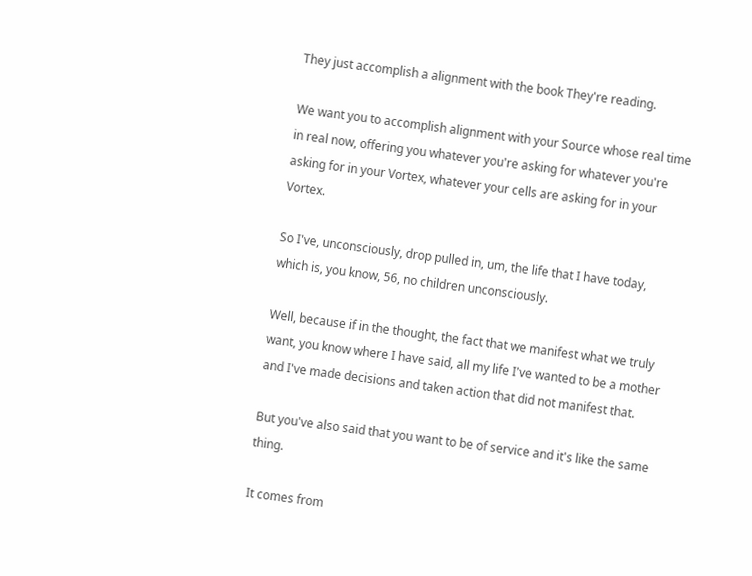They just accomplish a alignment with the book They're reading.

We want you to accomplish alignment with your Source whose real time in real now, offering you whatever you're asking for whatever you're asking for in your Vortex, whatever your cells are asking for in your Vortex.

So I've, unconsciously, drop pulled in, um, the life that I have today, which is, you know, 56, no children unconsciously.

Well, because if in the thought, the fact that we manifest what we truly want, you know where I have said, all my life I've wanted to be a mother and I've made decisions and taken action that did not manifest that.

But you've also said that you want to be of service and it's like the same thing.

It comes from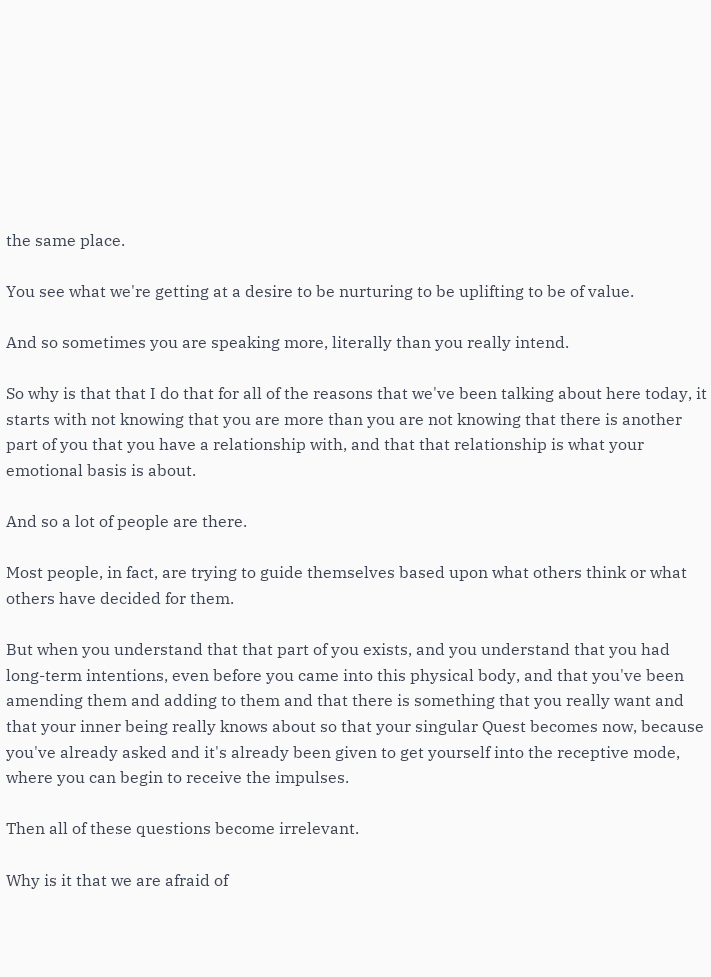the same place.

You see what we're getting at a desire to be nurturing to be uplifting to be of value.

And so sometimes you are speaking more, literally than you really intend.

So why is that that I do that for all of the reasons that we've been talking about here today, it starts with not knowing that you are more than you are not knowing that there is another part of you that you have a relationship with, and that that relationship is what your emotional basis is about.

And so a lot of people are there.

Most people, in fact, are trying to guide themselves based upon what others think or what others have decided for them.

But when you understand that that part of you exists, and you understand that you had long-term intentions, even before you came into this physical body, and that you've been amending them and adding to them and that there is something that you really want and that your inner being really knows about so that your singular Quest becomes now, because you've already asked and it's already been given to get yourself into the receptive mode, where you can begin to receive the impulses.

Then all of these questions become irrelevant.

Why is it that we are afraid of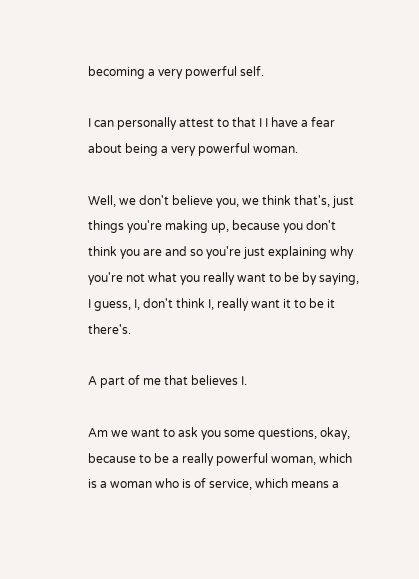becoming a very powerful self.

I can personally attest to that I I have a fear about being a very powerful woman.

Well, we don't believe you, we think that's, just things you're making up, because you don't think you are and so you're just explaining why you're not what you really want to be by saying, I guess, I, don't think I, really want it to be it there's.

A part of me that believes I.

Am we want to ask you some questions, okay, because to be a really powerful woman, which is a woman who is of service, which means a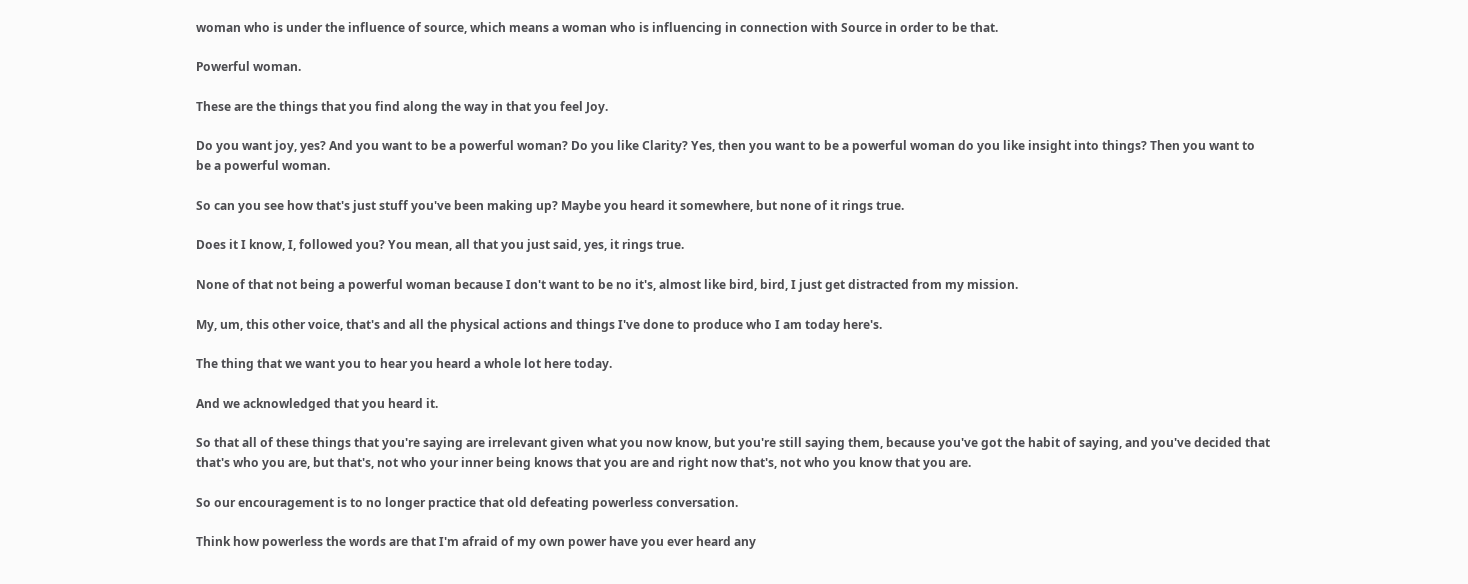woman who is under the influence of source, which means a woman who is influencing in connection with Source in order to be that.

Powerful woman.

These are the things that you find along the way in that you feel Joy.

Do you want joy, yes? And you want to be a powerful woman? Do you like Clarity? Yes, then you want to be a powerful woman do you like insight into things? Then you want to be a powerful woman.

So can you see how that's just stuff you've been making up? Maybe you heard it somewhere, but none of it rings true.

Does it I know, I, followed you? You mean, all that you just said, yes, it rings true.

None of that not being a powerful woman because I don't want to be no it's, almost like bird, bird, I just get distracted from my mission.

My, um, this other voice, that's and all the physical actions and things I've done to produce who I am today here's.

The thing that we want you to hear you heard a whole lot here today.

And we acknowledged that you heard it.

So that all of these things that you're saying are irrelevant given what you now know, but you're still saying them, because you've got the habit of saying, and you've decided that that's who you are, but that's, not who your inner being knows that you are and right now that's, not who you know that you are.

So our encouragement is to no longer practice that old defeating powerless conversation.

Think how powerless the words are that I'm afraid of my own power have you ever heard any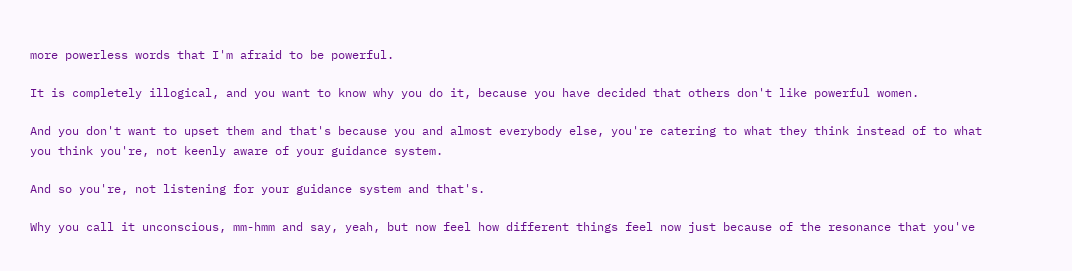more powerless words that I'm afraid to be powerful.

It is completely illogical, and you want to know why you do it, because you have decided that others don't like powerful women.

And you don't want to upset them and that's because you and almost everybody else, you're catering to what they think instead of to what you think you're, not keenly aware of your guidance system.

And so you're, not listening for your guidance system and that's.

Why you call it unconscious, mm-hmm and say, yeah, but now feel how different things feel now just because of the resonance that you've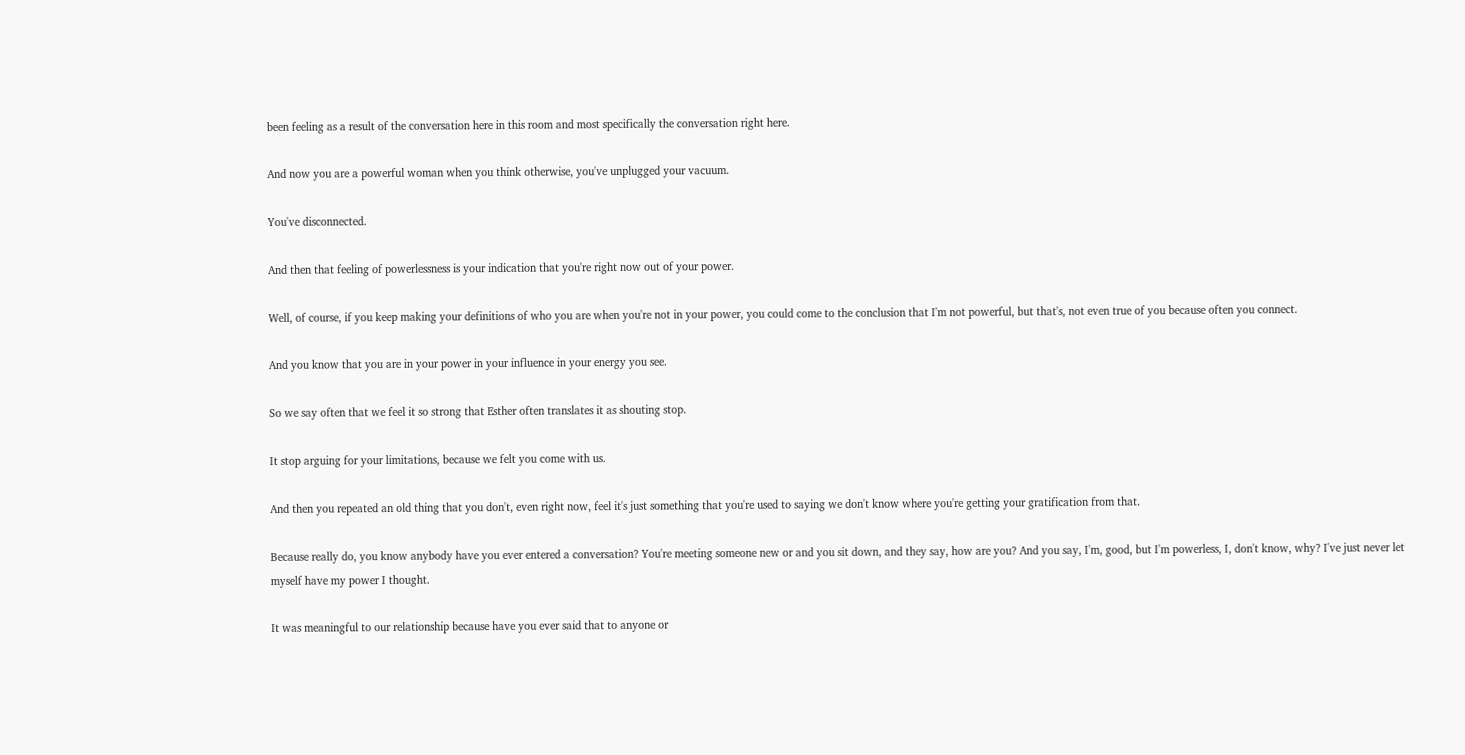been feeling as a result of the conversation here in this room and most specifically the conversation right here.

And now you are a powerful woman when you think otherwise, you've unplugged your vacuum.

You've disconnected.

And then that feeling of powerlessness is your indication that you're right now out of your power.

Well, of course, if you keep making your definitions of who you are when you're not in your power, you could come to the conclusion that I'm not powerful, but that's, not even true of you because often you connect.

And you know that you are in your power in your influence in your energy you see.

So we say often that we feel it so strong that Esther often translates it as shouting stop.

It stop arguing for your limitations, because we felt you come with us.

And then you repeated an old thing that you don't, even right now, feel it's just something that you're used to saying we don't know where you're getting your gratification from that.

Because really do, you know anybody have you ever entered a conversation? You're meeting someone new or and you sit down, and they say, how are you? And you say, I'm, good, but I'm powerless, I, don't know, why? I've just never let myself have my power I thought.

It was meaningful to our relationship because have you ever said that to anyone or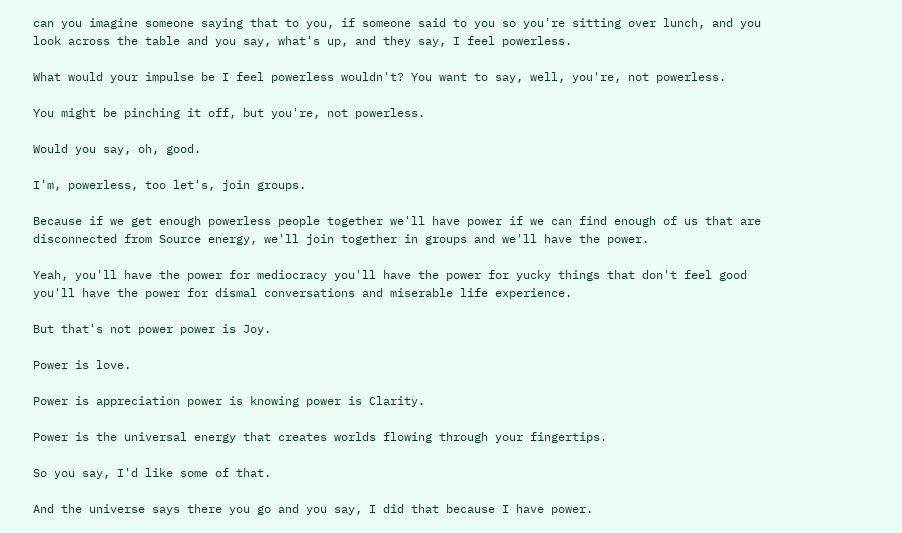can you imagine someone saying that to you, if someone said to you so you're sitting over lunch, and you look across the table and you say, what's up, and they say, I feel powerless.

What would your impulse be I feel powerless wouldn't? You want to say, well, you're, not powerless.

You might be pinching it off, but you're, not powerless.

Would you say, oh, good.

I'm, powerless, too let's, join groups.

Because if we get enough powerless people together we'll have power if we can find enough of us that are disconnected from Source energy, we'll join together in groups and we'll have the power.

Yeah, you'll have the power for mediocracy you'll have the power for yucky things that don't feel good you'll have the power for dismal conversations and miserable life experience.

But that's not power power is Joy.

Power is love.

Power is appreciation power is knowing power is Clarity.

Power is the universal energy that creates worlds flowing through your fingertips.

So you say, I'd like some of that.

And the universe says there you go and you say, I did that because I have power.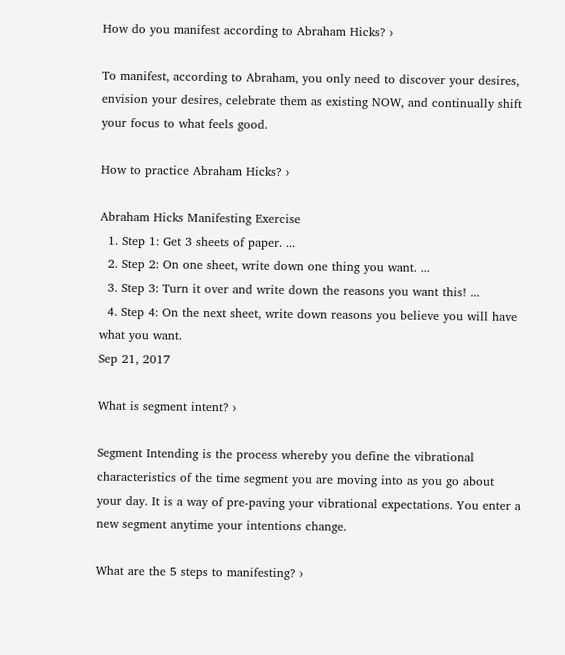How do you manifest according to Abraham Hicks? ›

To manifest, according to Abraham, you only need to discover your desires, envision your desires, celebrate them as existing NOW, and continually shift your focus to what feels good.

How to practice Abraham Hicks? ›

Abraham Hicks Manifesting Exercise
  1. Step 1: Get 3 sheets of paper. ...
  2. Step 2: On one sheet, write down one thing you want. ...
  3. Step 3: Turn it over and write down the reasons you want this! ...
  4. Step 4: On the next sheet, write down reasons you believe you will have what you want.
Sep 21, 2017

What is segment intent? ›

Segment Intending is the process whereby you define the vibrational characteristics of the time segment you are moving into as you go about your day. It is a way of pre-paving your vibrational expectations. You enter a new segment anytime your intentions change.

What are the 5 steps to manifesting? ›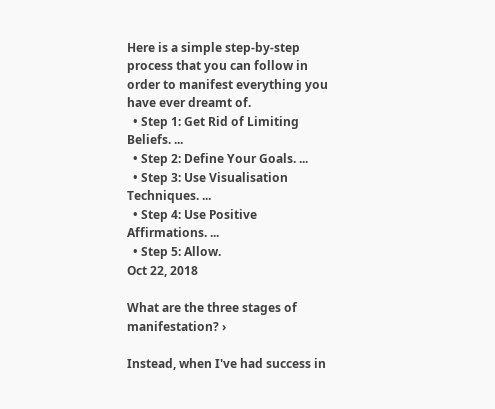Here is a simple step-by-step process that you can follow in order to manifest everything you have ever dreamt of.
  • Step 1: Get Rid of Limiting Beliefs. ...
  • Step 2: Define Your Goals. ...
  • Step 3: Use Visualisation Techniques. ...
  • Step 4: Use Positive Affirmations. ...
  • Step 5: Allow.
Oct 22, 2018

What are the three stages of manifestation? ›

Instead, when I've had success in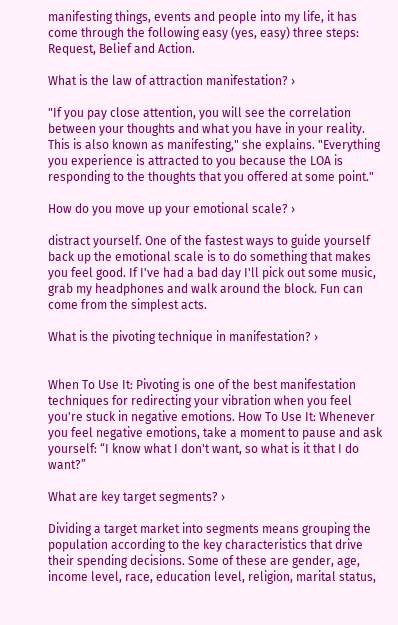manifesting things, events and people into my life, it has come through the following easy (yes, easy) three steps: Request, Belief and Action.

What is the law of attraction manifestation? ›

"If you pay close attention, you will see the correlation between your thoughts and what you have in your reality. This is also known as manifesting," she explains. "Everything you experience is attracted to you because the LOA is responding to the thoughts that you offered at some point."

How do you move up your emotional scale? ›

distract yourself. One of the fastest ways to guide yourself back up the emotional scale is to do something that makes you feel good. If I've had a bad day I'll pick out some music, grab my headphones and walk around the block. Fun can come from the simplest acts.

What is the pivoting technique in manifestation? ›


When To Use It: Pivoting is one of the best manifestation techniques for redirecting your vibration when you feel you're stuck in negative emotions. How To Use It: Whenever you feel negative emotions, take a moment to pause and ask yourself: “I know what I don't want, so what is it that I do want?”

What are key target segments? ›

Dividing a target market into segments means grouping the population according to the key characteristics that drive their spending decisions. Some of these are gender, age, income level, race, education level, religion, marital status,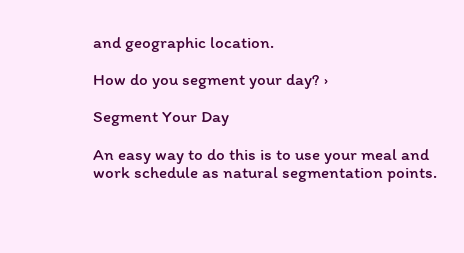and geographic location.

How do you segment your day? ›

Segment Your Day

An easy way to do this is to use your meal and work schedule as natural segmentation points.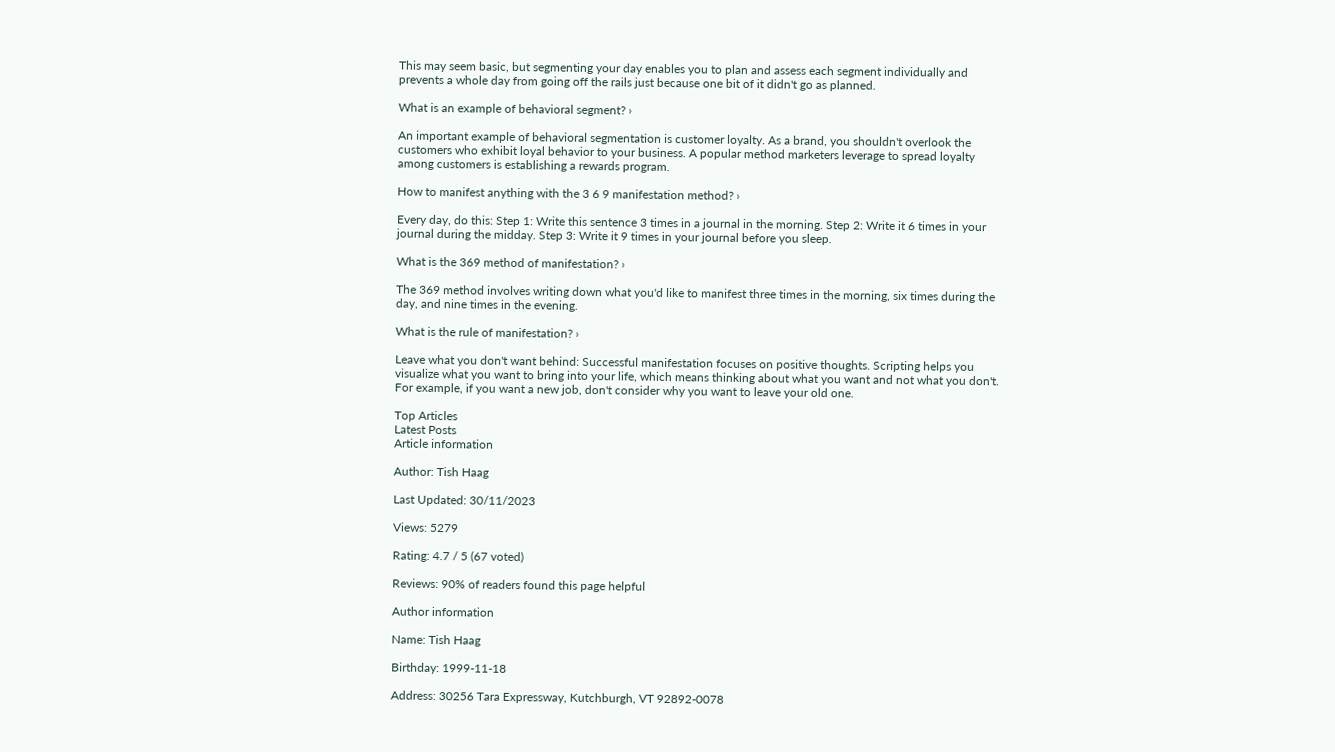This may seem basic, but segmenting your day enables you to plan and assess each segment individually and prevents a whole day from going off the rails just because one bit of it didn't go as planned.

What is an example of behavioral segment? ›

An important example of behavioral segmentation is customer loyalty. As a brand, you shouldn't overlook the customers who exhibit loyal behavior to your business. A popular method marketers leverage to spread loyalty among customers is establishing a rewards program.

How to manifest anything with the 3 6 9 manifestation method? ›

Every day, do this: Step 1: Write this sentence 3 times in a journal in the morning. Step 2: Write it 6 times in your journal during the midday. Step 3: Write it 9 times in your journal before you sleep.

What is the 369 method of manifestation? ›

The 369 method involves writing down what you'd like to manifest three times in the morning, six times during the day, and nine times in the evening.

What is the rule of manifestation? ›

Leave what you don't want behind: Successful manifestation focuses on positive thoughts. Scripting helps you visualize what you want to bring into your life, which means thinking about what you want and not what you don't. For example, if you want a new job, don't consider why you want to leave your old one.

Top Articles
Latest Posts
Article information

Author: Tish Haag

Last Updated: 30/11/2023

Views: 5279

Rating: 4.7 / 5 (67 voted)

Reviews: 90% of readers found this page helpful

Author information

Name: Tish Haag

Birthday: 1999-11-18

Address: 30256 Tara Expressway, Kutchburgh, VT 92892-0078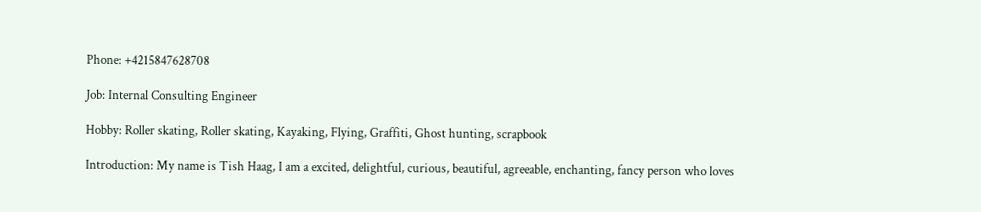Phone: +4215847628708

Job: Internal Consulting Engineer

Hobby: Roller skating, Roller skating, Kayaking, Flying, Graffiti, Ghost hunting, scrapbook

Introduction: My name is Tish Haag, I am a excited, delightful, curious, beautiful, agreeable, enchanting, fancy person who loves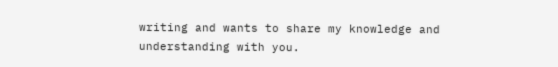writing and wants to share my knowledge and understanding with you.